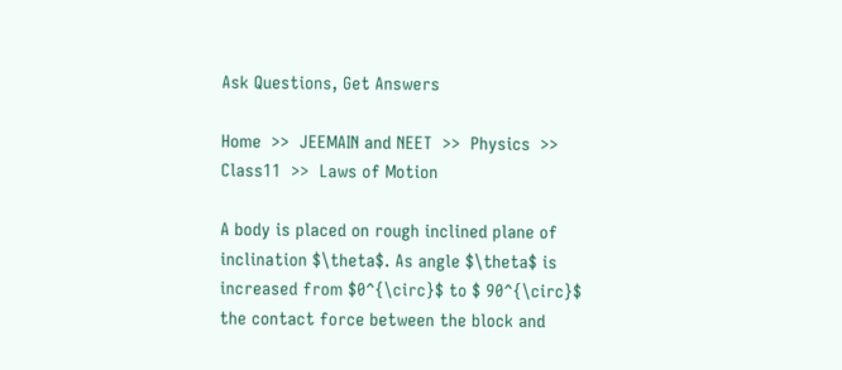Ask Questions, Get Answers

Home  >>  JEEMAIN and NEET  >>  Physics  >>  Class11  >>  Laws of Motion

A body is placed on rough inclined plane of inclination $\theta$. As angle $\theta$ is increased from $0^{\circ}$ to $ 90^{\circ}$ the contact force between the block and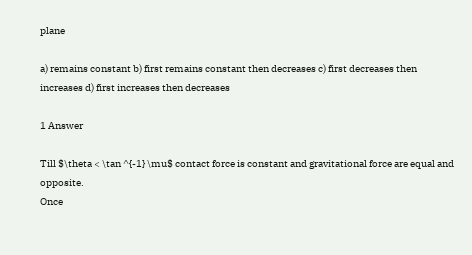plane

a) remains constant b) first remains constant then decreases c) first decreases then increases d) first increases then decreases

1 Answer

Till $\theta < \tan ^{-1} \mu$ contact force is constant and gravitational force are equal and opposite.
Once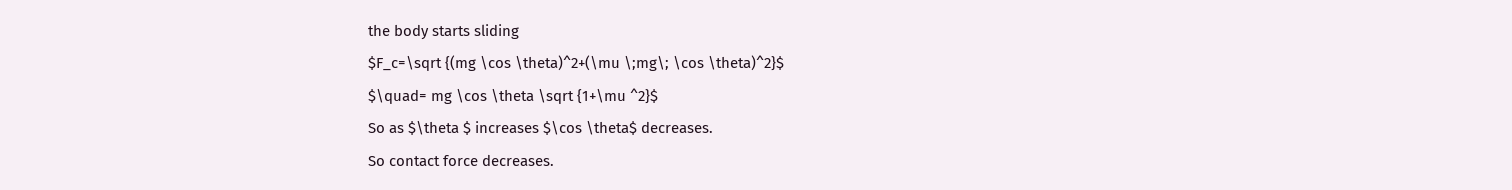the body starts sliding
$F_c=\sqrt {(mg \cos \theta)^2+(\mu \;mg\; \cos \theta)^2}$
$\quad= mg \cos \theta \sqrt {1+\mu ^2}$
So as $\theta $ increases $\cos \theta$ decreases.
So contact force decreases.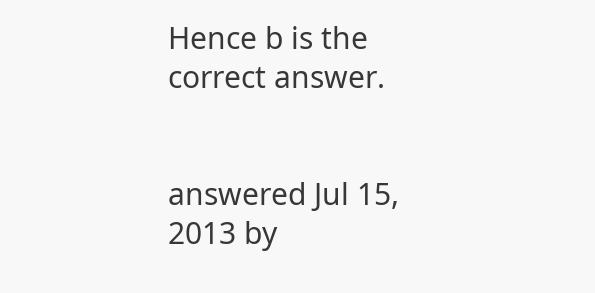Hence b is the correct answer.


answered Jul 15, 2013 by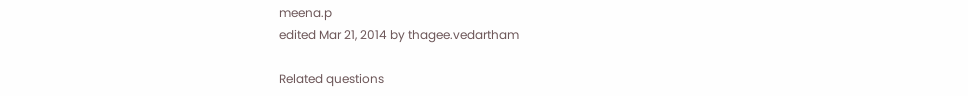meena.p
edited Mar 21, 2014 by thagee.vedartham

Related questions